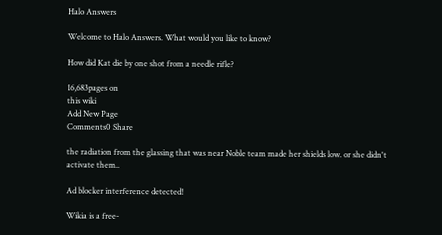Halo Answers

Welcome to Halo Answers. What would you like to know?

How did Kat die by one shot from a needle rifle?

16,683pages on
this wiki
Add New Page
Comments0 Share

the radiation from the glassing that was near Noble team made her shields low. or she didn't activate them..

Ad blocker interference detected!

Wikia is a free-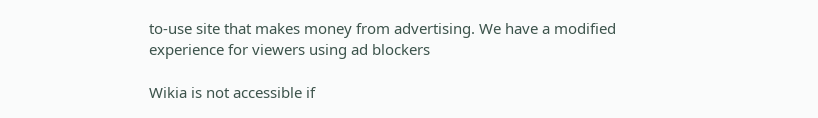to-use site that makes money from advertising. We have a modified experience for viewers using ad blockers

Wikia is not accessible if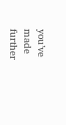you’ve made further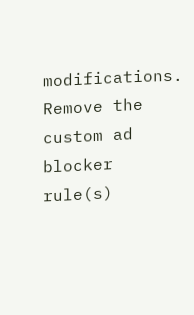modifications. Remove the custom ad blocker rule(s)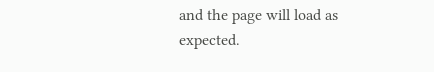and the page will load as expected.